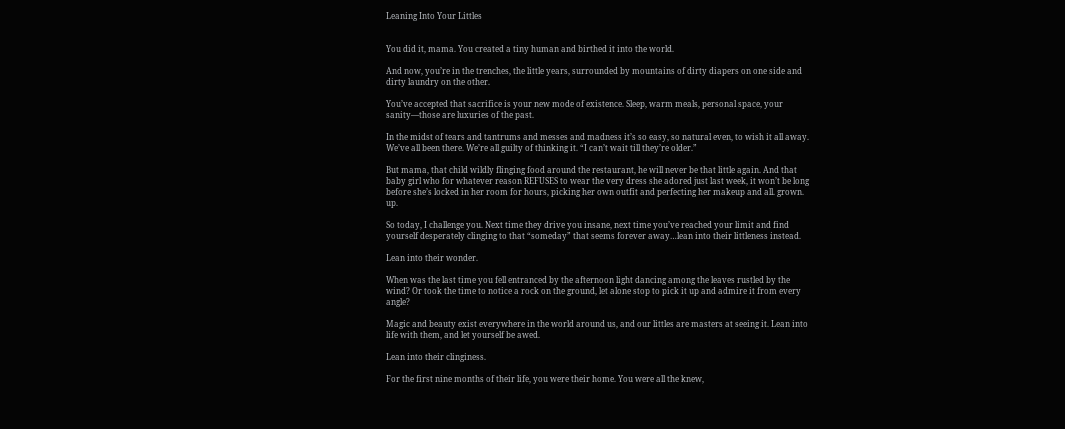Leaning Into Your Littles


You did it, mama. You created a tiny human and birthed it into the world.

And now, you’re in the trenches, the little years, surrounded by mountains of dirty diapers on one side and dirty laundry on the other.

You’ve accepted that sacrifice is your new mode of existence. Sleep, warm meals, personal space, your sanity—those are luxuries of the past.

In the midst of tears and tantrums and messes and madness it’s so easy, so natural even, to wish it all away. We’ve all been there. We’re all guilty of thinking it. “I can’t wait till they’re older.”

But mama, that child wildly flinging food around the restaurant, he will never be that little again. And that baby girl who for whatever reason REFUSES to wear the very dress she adored just last week, it won’t be long before she’s locked in her room for hours, picking her own outfit and perfecting her makeup and all. grown. up.

So today, I challenge you. Next time they drive you insane, next time you’ve reached your limit and find yourself desperately clinging to that “someday” that seems forever away…lean into their littleness instead.

Lean into their wonder.

When was the last time you fell entranced by the afternoon light dancing among the leaves rustled by the wind? Or took the time to notice a rock on the ground, let alone stop to pick it up and admire it from every angle?

Magic and beauty exist everywhere in the world around us, and our littles are masters at seeing it. Lean into life with them, and let yourself be awed.

Lean into their clinginess.

For the first nine months of their life, you were their home. You were all the knew,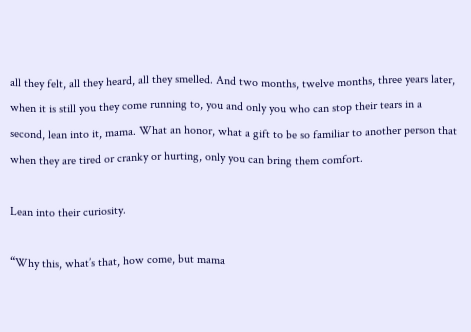all they felt, all they heard, all they smelled. And two months, twelve months, three years later, when it is still you they come running to, you and only you who can stop their tears in a second, lean into it, mama. What an honor, what a gift to be so familiar to another person that when they are tired or cranky or hurting, only you can bring them comfort.

Lean into their curiosity.

“Why this, what’s that, how come, but mama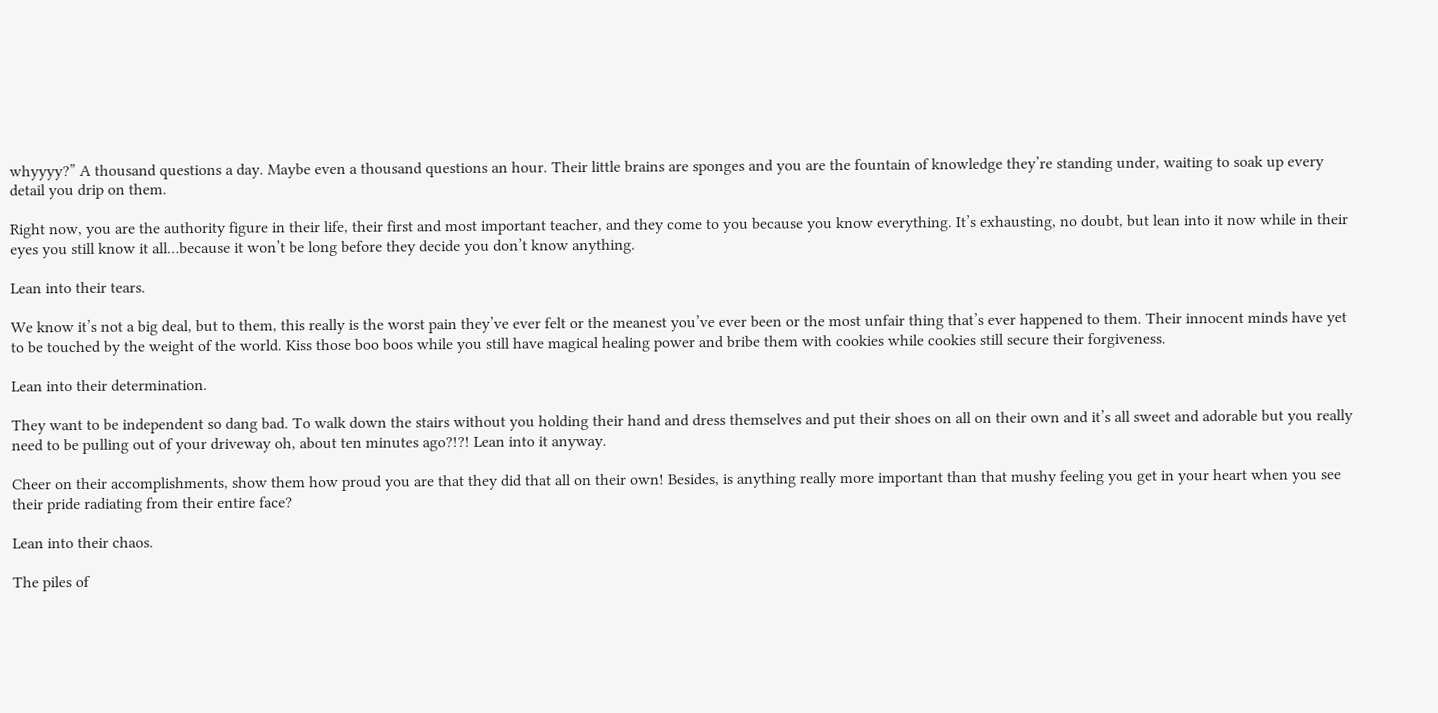whyyyy?” A thousand questions a day. Maybe even a thousand questions an hour. Their little brains are sponges and you are the fountain of knowledge they’re standing under, waiting to soak up every detail you drip on them.

Right now, you are the authority figure in their life, their first and most important teacher, and they come to you because you know everything. It’s exhausting, no doubt, but lean into it now while in their eyes you still know it all…because it won’t be long before they decide you don’t know anything.

Lean into their tears.

We know it’s not a big deal, but to them, this really is the worst pain they’ve ever felt or the meanest you’ve ever been or the most unfair thing that’s ever happened to them. Their innocent minds have yet to be touched by the weight of the world. Kiss those boo boos while you still have magical healing power and bribe them with cookies while cookies still secure their forgiveness.

Lean into their determination.

They want to be independent so dang bad. To walk down the stairs without you holding their hand and dress themselves and put their shoes on all on their own and it’s all sweet and adorable but you really need to be pulling out of your driveway oh, about ten minutes ago?!?! Lean into it anyway.

Cheer on their accomplishments, show them how proud you are that they did that all on their own! Besides, is anything really more important than that mushy feeling you get in your heart when you see their pride radiating from their entire face?

Lean into their chaos.

The piles of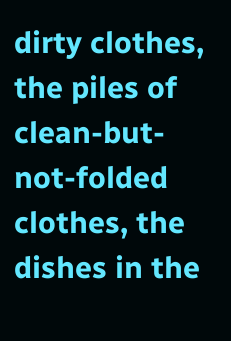dirty clothes, the piles of clean-but-not-folded clothes, the dishes in the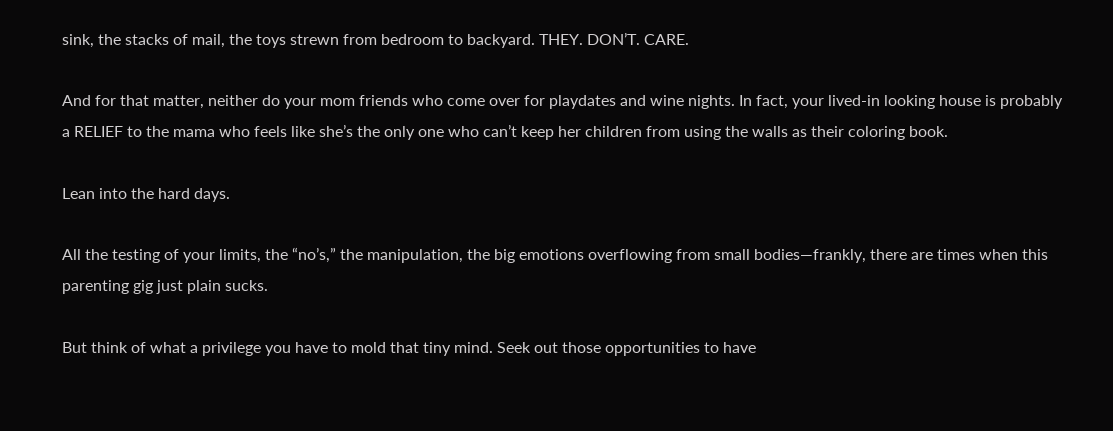sink, the stacks of mail, the toys strewn from bedroom to backyard. THEY. DON’T. CARE.

And for that matter, neither do your mom friends who come over for playdates and wine nights. In fact, your lived-in looking house is probably a RELIEF to the mama who feels like she’s the only one who can’t keep her children from using the walls as their coloring book.

Lean into the hard days.

All the testing of your limits, the “no’s,” the manipulation, the big emotions overflowing from small bodies—frankly, there are times when this parenting gig just plain sucks.

But think of what a privilege you have to mold that tiny mind. Seek out those opportunities to have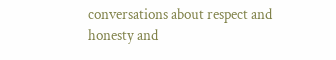conversations about respect and honesty and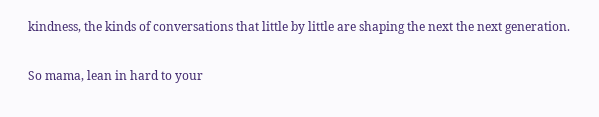kindness, the kinds of conversations that little by little are shaping the next the next generation.

So mama, lean in hard to your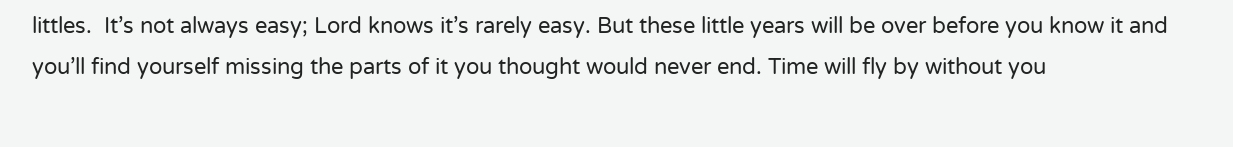littles.  It’s not always easy; Lord knows it’s rarely easy. But these little years will be over before you know it and you’ll find yourself missing the parts of it you thought would never end. Time will fly by without you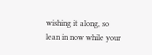wishing it along, so lean in now while your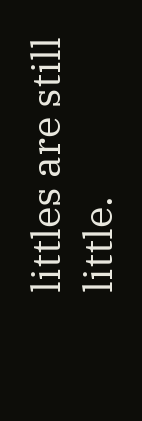littles are still little.